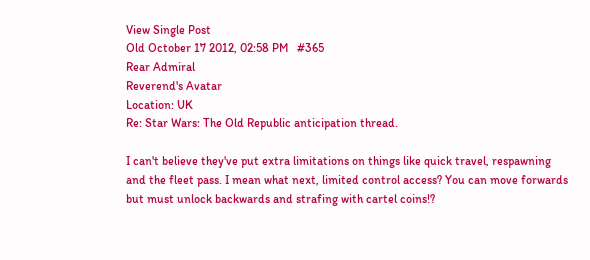View Single Post
Old October 17 2012, 02:58 PM   #365
Rear Admiral
Reverend's Avatar
Location: UK
Re: Star Wars: The Old Republic anticipation thread.

I can't believe they've put extra limitations on things like quick travel, respawning and the fleet pass. I mean what next, limited control access? You can move forwards but must unlock backwards and strafing with cartel coins!?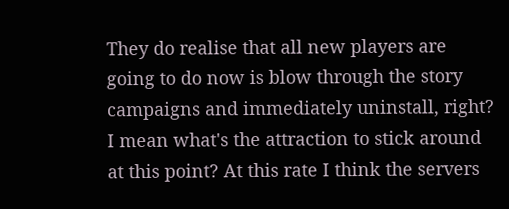They do realise that all new players are going to do now is blow through the story campaigns and immediately uninstall, right? I mean what's the attraction to stick around at this point? At this rate I think the servers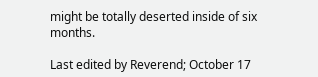might be totally deserted inside of six months.

Last edited by Reverend; October 17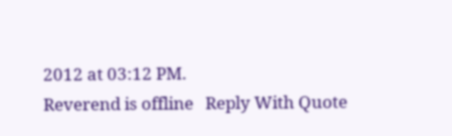2012 at 03:12 PM.
Reverend is offline   Reply With Quote